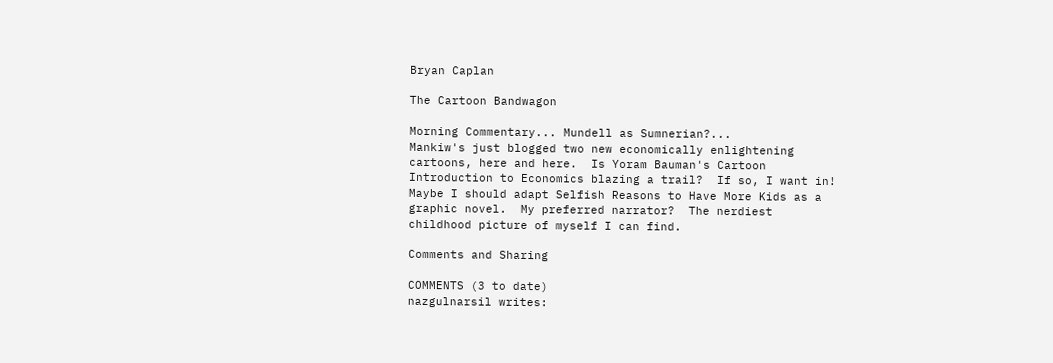Bryan Caplan

The Cartoon Bandwagon

Morning Commentary... Mundell as Sumnerian?...
Mankiw's just blogged two new economically enlightening cartoons, here and here.  Is Yoram Bauman's Cartoon Introduction to Economics blazing a trail?  If so, I want in!  Maybe I should adapt Selfish Reasons to Have More Kids as a graphic novel.  My preferred narrator?  The nerdiest childhood picture of myself I can find.

Comments and Sharing

COMMENTS (3 to date)
nazgulnarsil writes: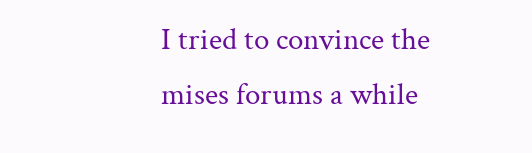I tried to convince the mises forums a while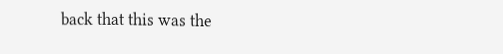back that this was the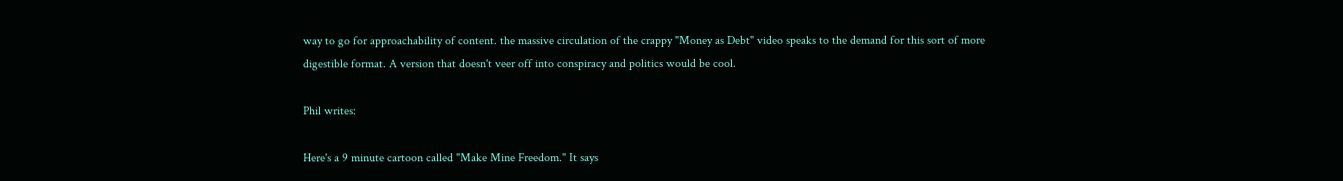way to go for approachability of content. the massive circulation of the crappy "Money as Debt" video speaks to the demand for this sort of more digestible format. A version that doesn't veer off into conspiracy and politics would be cool.

Phil writes:

Here's a 9 minute cartoon called "Make Mine Freedom." It says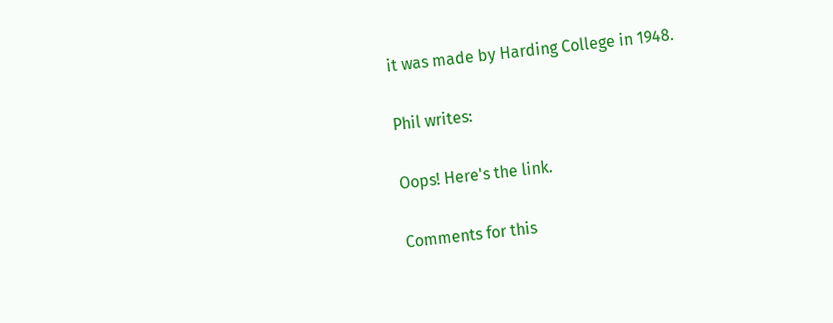it was made by Harding College in 1948.

Phil writes:

Oops! Here's the link.

Comments for this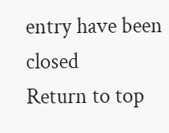entry have been closed
Return to top